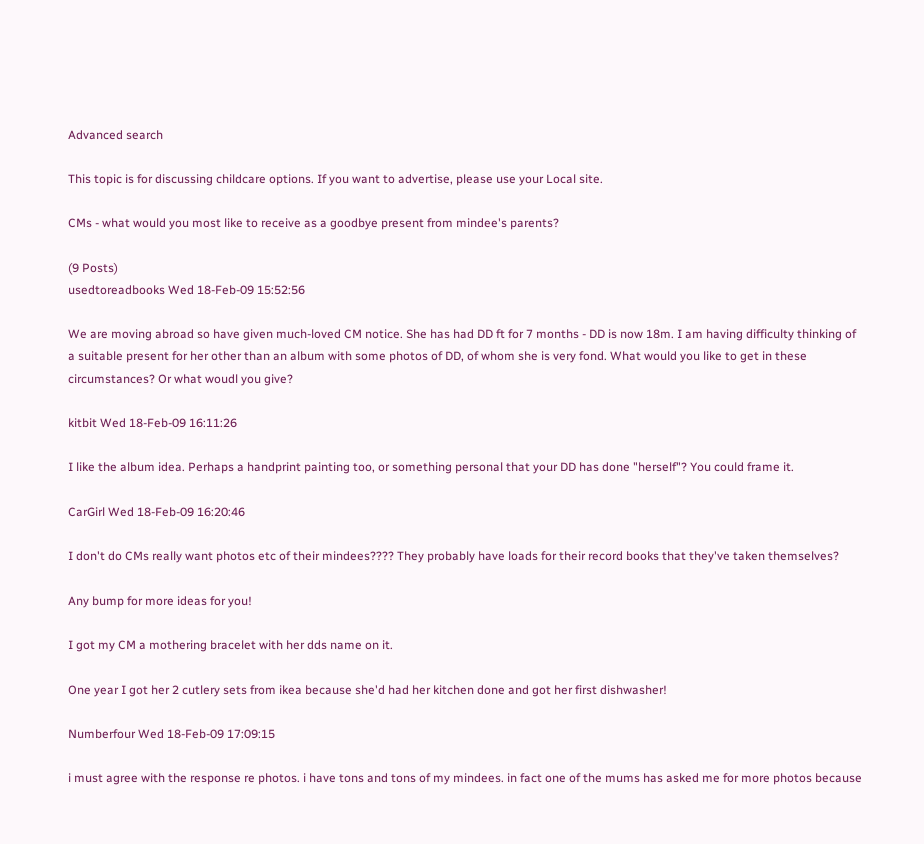Advanced search

This topic is for discussing childcare options. If you want to advertise, please use your Local site.

CMs - what would you most like to receive as a goodbye present from mindee's parents?

(9 Posts)
usedtoreadbooks Wed 18-Feb-09 15:52:56

We are moving abroad so have given much-loved CM notice. She has had DD ft for 7 months - DD is now 18m. I am having difficulty thinking of a suitable present for her other than an album with some photos of DD, of whom she is very fond. What would you like to get in these circumstances? Or what woudl you give?

kitbit Wed 18-Feb-09 16:11:26

I like the album idea. Perhaps a handprint painting too, or something personal that your DD has done "herself"? You could frame it.

CarGirl Wed 18-Feb-09 16:20:46

I don't do CMs really want photos etc of their mindees???? They probably have loads for their record books that they've taken themselves?

Any bump for more ideas for you!

I got my CM a mothering bracelet with her dds name on it.

One year I got her 2 cutlery sets from ikea because she'd had her kitchen done and got her first dishwasher!

Numberfour Wed 18-Feb-09 17:09:15

i must agree with the response re photos. i have tons and tons of my mindees. in fact one of the mums has asked me for more photos because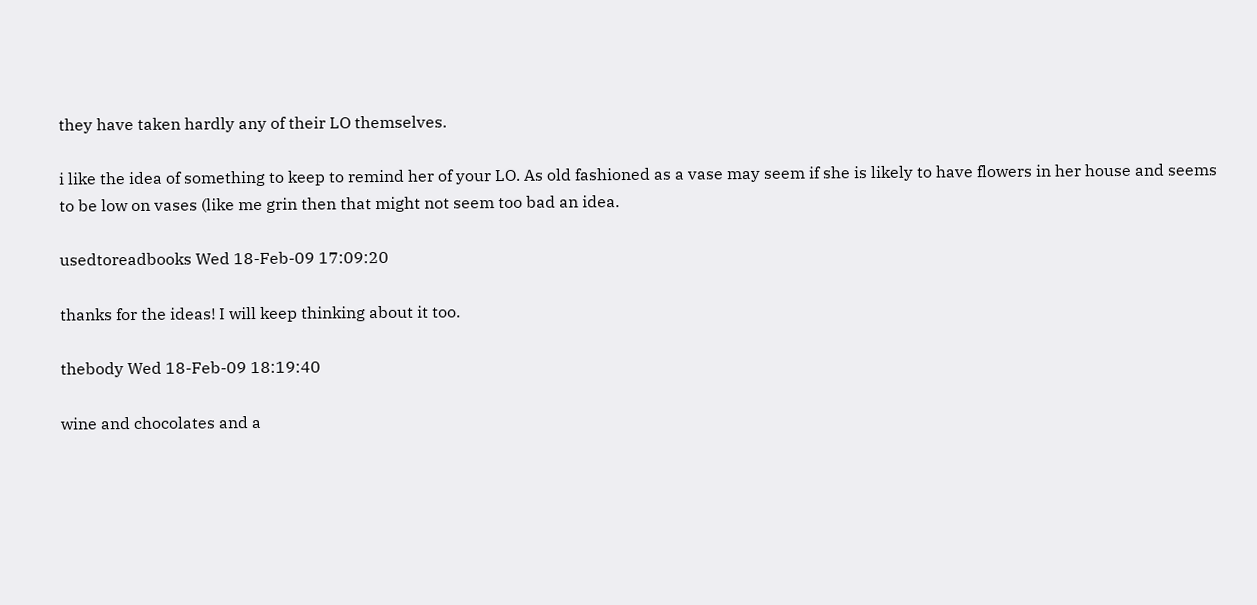they have taken hardly any of their LO themselves.

i like the idea of something to keep to remind her of your LO. As old fashioned as a vase may seem if she is likely to have flowers in her house and seems to be low on vases (like me grin then that might not seem too bad an idea.

usedtoreadbooks Wed 18-Feb-09 17:09:20

thanks for the ideas! I will keep thinking about it too.

thebody Wed 18-Feb-09 18:19:40

wine and chocolates and a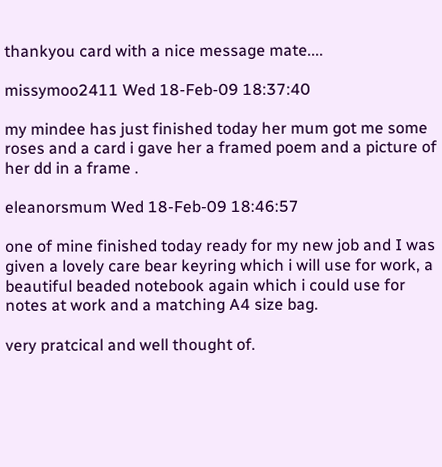thankyou card with a nice message mate....

missymoo2411 Wed 18-Feb-09 18:37:40

my mindee has just finished today her mum got me some roses and a card i gave her a framed poem and a picture of her dd in a frame .

eleanorsmum Wed 18-Feb-09 18:46:57

one of mine finished today ready for my new job and I was given a lovely care bear keyring which i will use for work, a beautiful beaded notebook again which i could use for notes at work and a matching A4 size bag.

very pratcical and well thought of.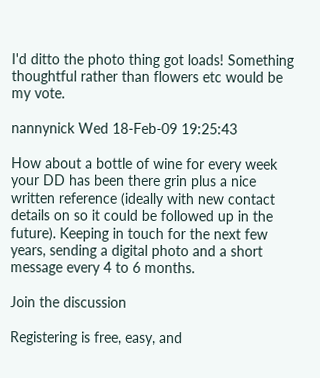I'd ditto the photo thing got loads! Something thoughtful rather than flowers etc would be my vote.

nannynick Wed 18-Feb-09 19:25:43

How about a bottle of wine for every week your DD has been there grin plus a nice written reference (ideally with new contact details on so it could be followed up in the future). Keeping in touch for the next few years, sending a digital photo and a short message every 4 to 6 months.

Join the discussion

Registering is free, easy, and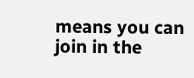means you can join in the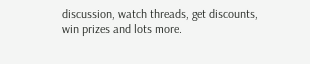discussion, watch threads, get discounts, win prizes and lots more.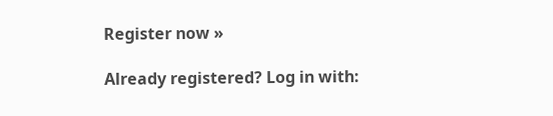Register now »

Already registered? Log in with: